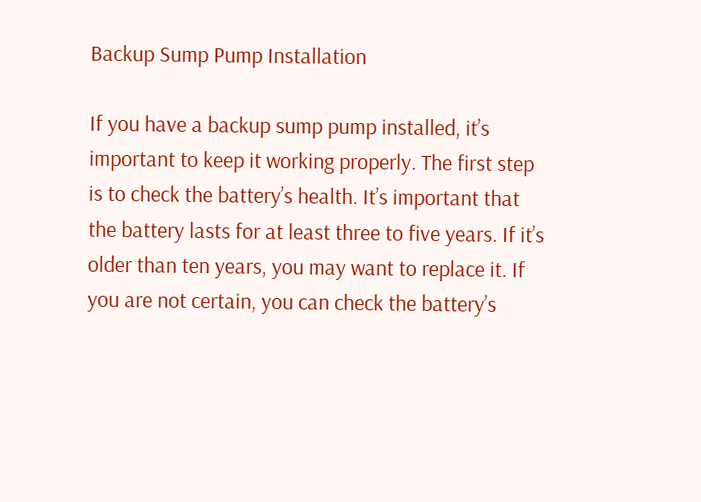Backup Sump Pump Installation

If you have a backup sump pump installed, it’s important to keep it working properly. The first step is to check the battery’s health. It’s important that the battery lasts for at least three to five years. If it’s older than ten years, you may want to replace it. If you are not certain, you can check the battery’s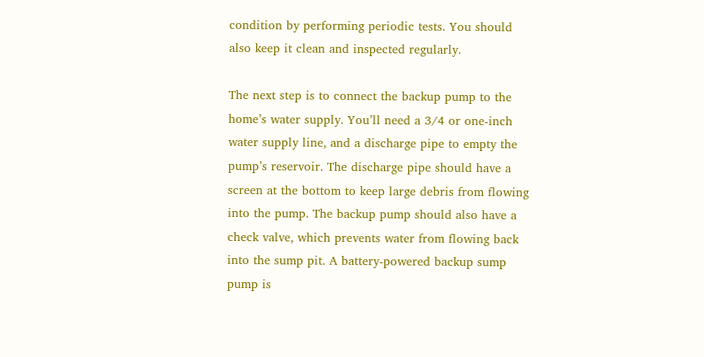condition by performing periodic tests. You should also keep it clean and inspected regularly.

The next step is to connect the backup pump to the home’s water supply. You’ll need a 3/4 or one-inch water supply line, and a discharge pipe to empty the pump’s reservoir. The discharge pipe should have a screen at the bottom to keep large debris from flowing into the pump. The backup pump should also have a check valve, which prevents water from flowing back into the sump pit. A battery-powered backup sump pump is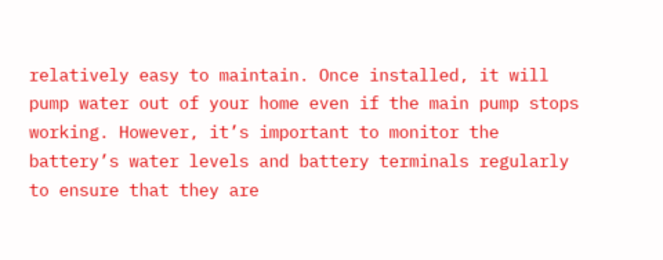relatively easy to maintain. Once installed, it will pump water out of your home even if the main pump stops working. However, it’s important to monitor the battery’s water levels and battery terminals regularly to ensure that they are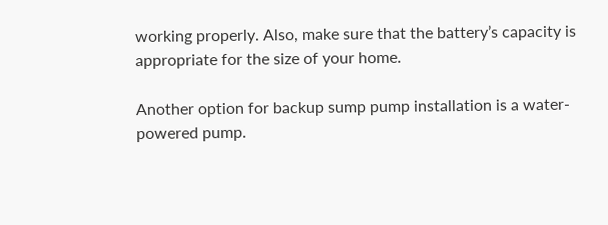working properly. Also, make sure that the battery’s capacity is appropriate for the size of your home.

Another option for backup sump pump installation is a water-powered pump.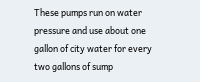These pumps run on water pressure and use about one gallon of city water for every two gallons of sump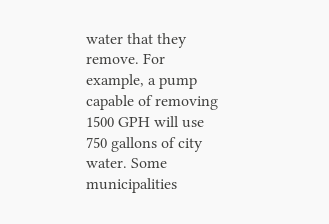water that they remove. For example, a pump capable of removing 1500 GPH will use 750 gallons of city water. Some municipalities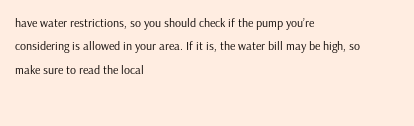have water restrictions, so you should check if the pump you’re considering is allowed in your area. If it is, the water bill may be high, so make sure to read the local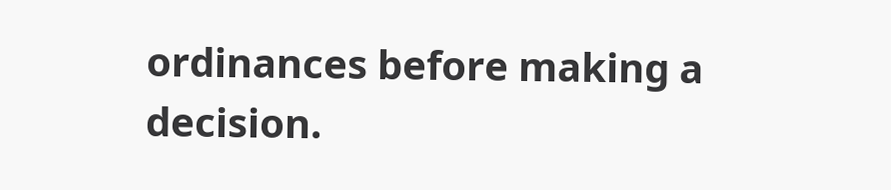ordinances before making a decision.